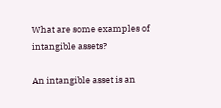What are some examples of intangible assets?

An intangible asset is an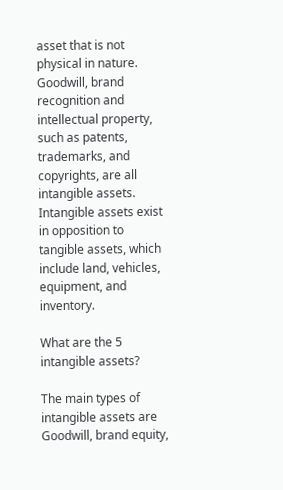asset that is not physical in nature. Goodwill, brand recognition and intellectual property, such as patents, trademarks, and copyrights, are all intangible assets. Intangible assets exist in opposition to tangible assets, which include land, vehicles, equipment, and inventory.

What are the 5 intangible assets?

The main types of intangible assets are Goodwill, brand equity,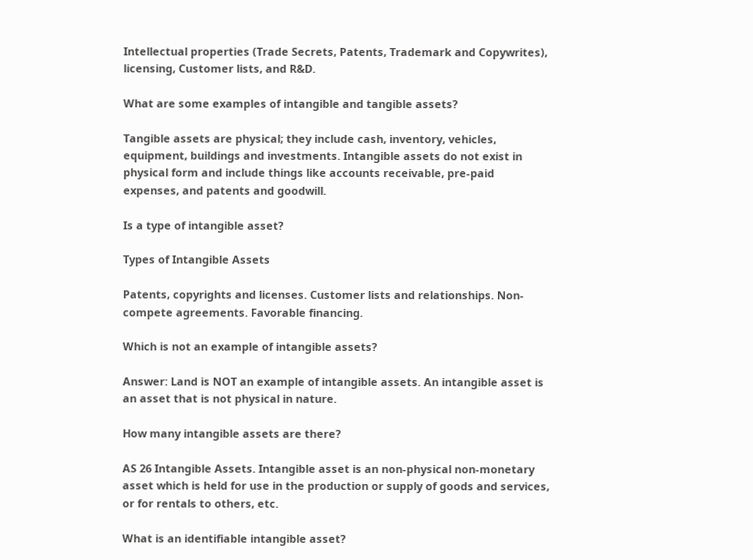Intellectual properties (Trade Secrets, Patents, Trademark and Copywrites), licensing, Customer lists, and R&D.

What are some examples of intangible and tangible assets?

Tangible assets are physical; they include cash, inventory, vehicles, equipment, buildings and investments. Intangible assets do not exist in physical form and include things like accounts receivable, pre-paid expenses, and patents and goodwill.

Is a type of intangible asset?

Types of Intangible Assets

Patents, copyrights and licenses. Customer lists and relationships. Non-compete agreements. Favorable financing.

Which is not an example of intangible assets?

Answer: Land is NOT an example of intangible assets. An intangible asset is an asset that is not physical in nature.

How many intangible assets are there?

AS 26 Intangible Assets. Intangible asset is an non-physical non-monetary asset which is held for use in the production or supply of goods and services, or for rentals to others, etc.

What is an identifiable intangible asset?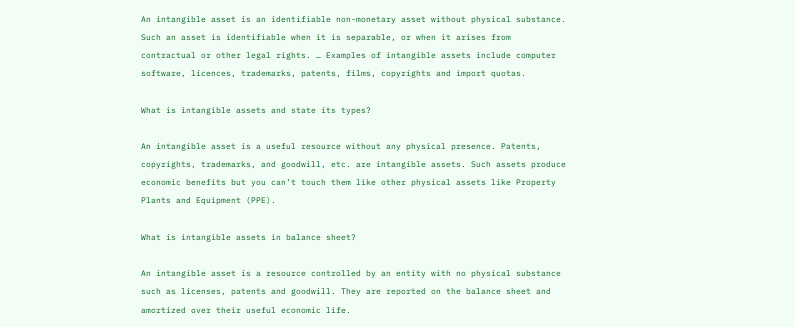An intangible asset is an identifiable non-monetary asset without physical substance. Such an asset is identifiable when it is separable, or when it arises from contractual or other legal rights. … Examples of intangible assets include computer software, licences, trademarks, patents, films, copyrights and import quotas.

What is intangible assets and state its types?

An intangible asset is a useful resource without any physical presence. Patents, copyrights, trademarks, and goodwill, etc. are intangible assets. Such assets produce economic benefits but you can’t touch them like other physical assets like Property Plants and Equipment (PPE).

What is intangible assets in balance sheet?

An intangible asset is a resource controlled by an entity with no physical substance such as licenses, patents and goodwill. They are reported on the balance sheet and amortized over their useful economic life.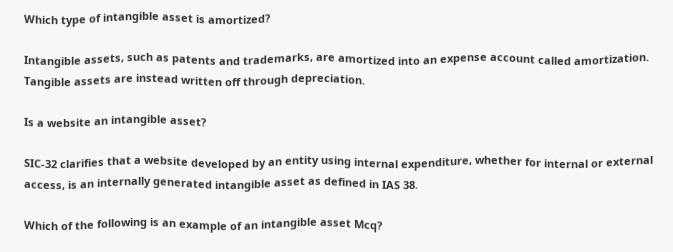Which type of intangible asset is amortized?

Intangible assets, such as patents and trademarks, are amortized into an expense account called amortization. Tangible assets are instead written off through depreciation.

Is a website an intangible asset?

SIC-32 clarifies that a website developed by an entity using internal expenditure, whether for internal or external access, is an internally generated intangible asset as defined in IAS 38.

Which of the following is an example of an intangible asset Mcq?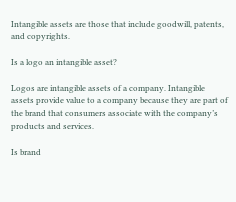Intangible assets are those that include goodwill, patents, and copyrights.

Is a logo an intangible asset?

Logos are intangible assets of a company. Intangible assets provide value to a company because they are part of the brand that consumers associate with the company’s products and services.

Is brand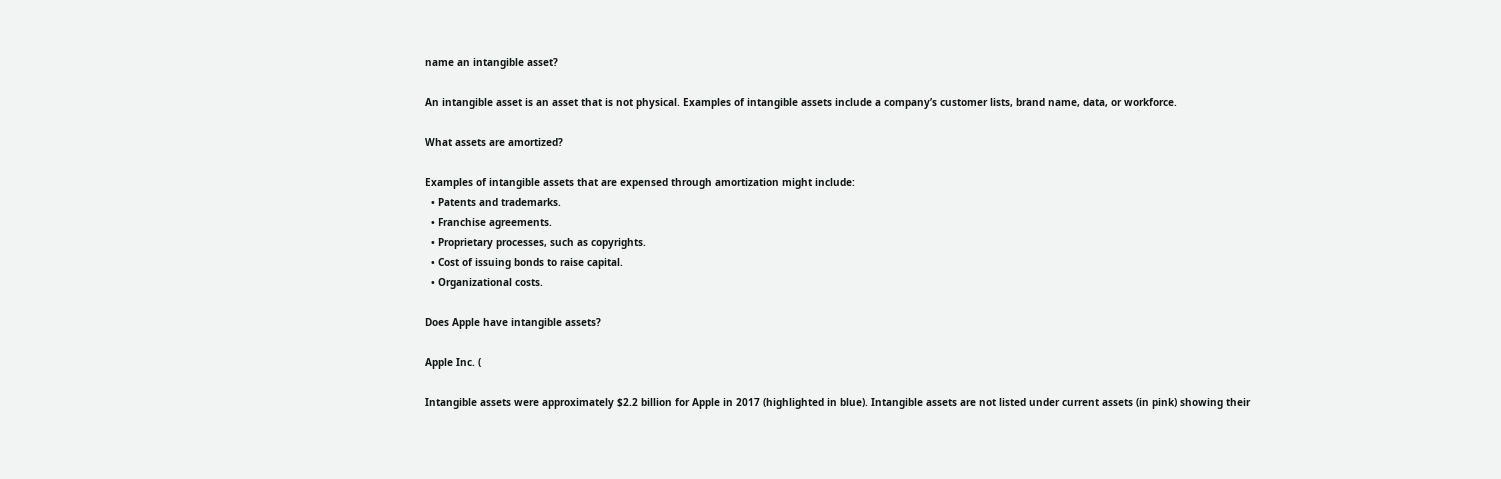name an intangible asset?

An intangible asset is an asset that is not physical. Examples of intangible assets include a company’s customer lists, brand name, data, or workforce.

What assets are amortized?

Examples of intangible assets that are expensed through amortization might include:
  • Patents and trademarks.
  • Franchise agreements.
  • Proprietary processes, such as copyrights.
  • Cost of issuing bonds to raise capital.
  • Organizational costs.

Does Apple have intangible assets?

Apple Inc. (

Intangible assets were approximately $2.2 billion for Apple in 2017 (highlighted in blue). Intangible assets are not listed under current assets (in pink) showing their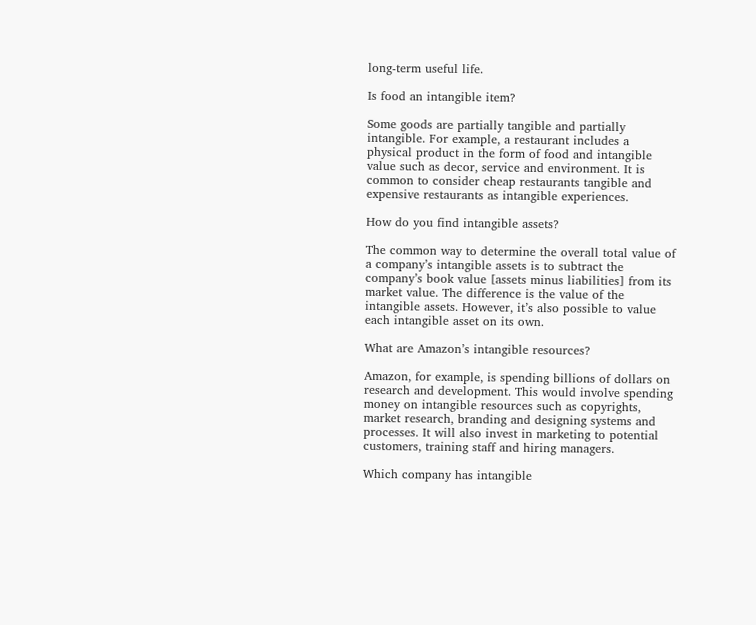long-term useful life.

Is food an intangible item?

Some goods are partially tangible and partially intangible. For example, a restaurant includes a physical product in the form of food and intangible value such as decor, service and environment. It is common to consider cheap restaurants tangible and expensive restaurants as intangible experiences.

How do you find intangible assets?

The common way to determine the overall total value of a company’s intangible assets is to subtract the company’s book value [assets minus liabilities] from its market value. The difference is the value of the intangible assets. However, it’s also possible to value each intangible asset on its own.

What are Amazon’s intangible resources?

Amazon, for example, is spending billions of dollars on research and development. This would involve spending money on intangible resources such as copyrights, market research, branding and designing systems and processes. It will also invest in marketing to potential customers, training staff and hiring managers.

Which company has intangible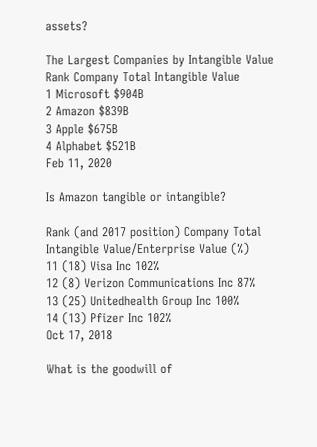assets?

The Largest Companies by Intangible Value
Rank Company Total Intangible Value
1 Microsoft $904B
2 Amazon $839B
3 Apple $675B
4 Alphabet $521B
Feb 11, 2020

Is Amazon tangible or intangible?

Rank (and 2017 position) Company Total Intangible Value/Enterprise Value (%)
11 (18) Visa Inc 102%
12 (8) Verizon Communications Inc 87%
13 (25) Unitedhealth Group Inc 100%
14 (13) Pfizer Inc 102%
Oct 17, 2018

What is the goodwill of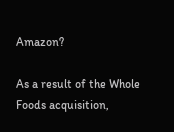Amazon?

As a result of the Whole Foods acquisition,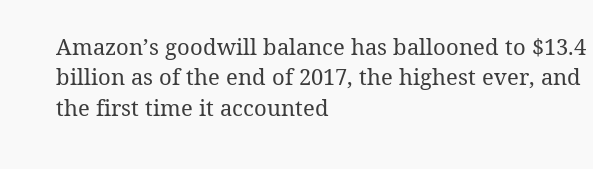Amazon’s goodwill balance has ballooned to $13.4 billion as of the end of 2017, the highest ever, and the first time it accounted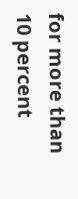for more than 10 percent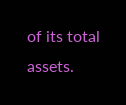of its total assets.